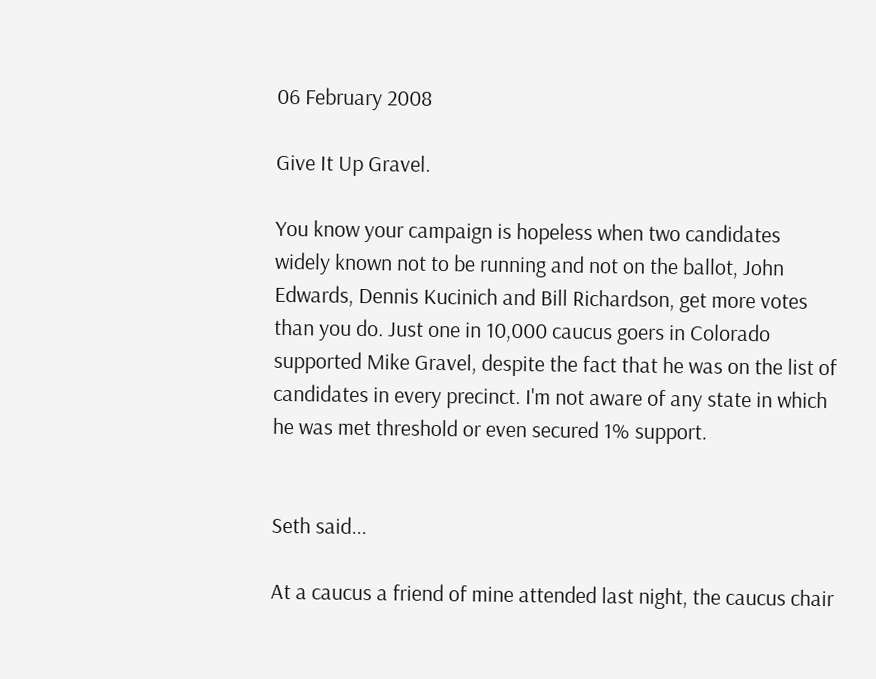06 February 2008

Give It Up Gravel.

You know your campaign is hopeless when two candidates widely known not to be running and not on the ballot, John Edwards, Dennis Kucinich and Bill Richardson, get more votes than you do. Just one in 10,000 caucus goers in Colorado supported Mike Gravel, despite the fact that he was on the list of candidates in every precinct. I'm not aware of any state in which he was met threshold or even secured 1% support.


Seth said...

At a caucus a friend of mine attended last night, the caucus chair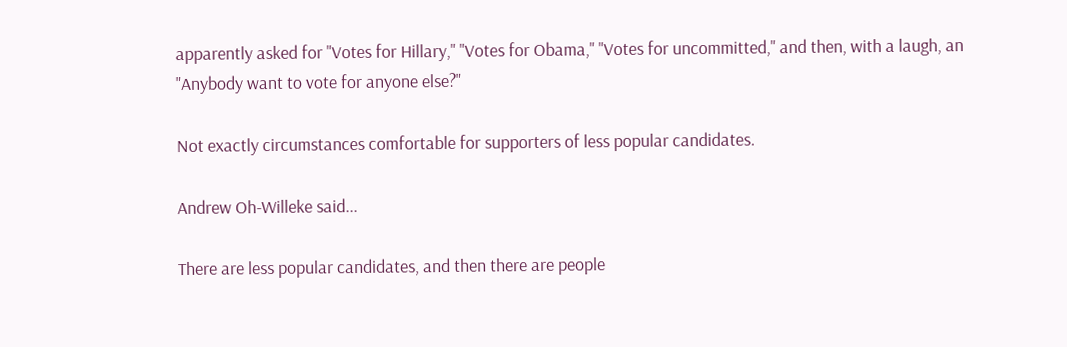apparently asked for "Votes for Hillary," "Votes for Obama," "Votes for uncommitted," and then, with a laugh, an "Anybody want to vote for anyone else?"

Not exactly circumstances comfortable for supporters of less popular candidates.

Andrew Oh-Willeke said...

There are less popular candidates, and then there are people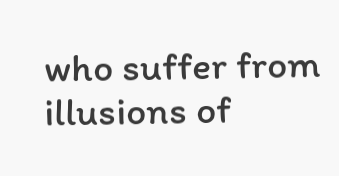who suffer from illusions of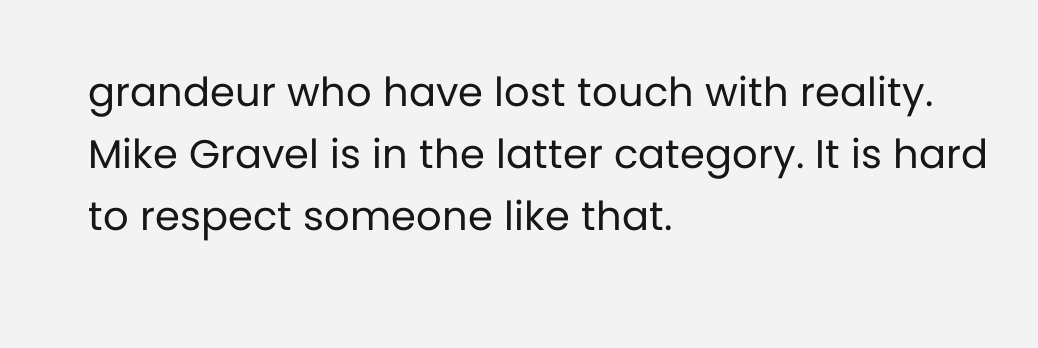grandeur who have lost touch with reality. Mike Gravel is in the latter category. It is hard to respect someone like that.